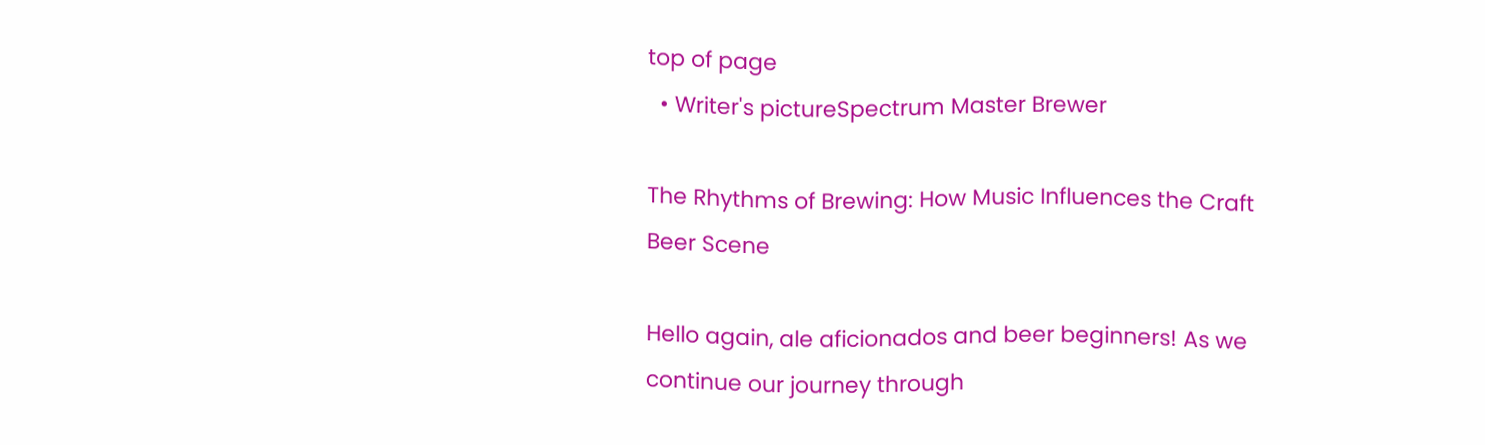top of page
  • Writer's pictureSpectrum Master Brewer

The Rhythms of Brewing: How Music Influences the Craft Beer Scene

Hello again, ale aficionados and beer beginners! As we continue our journey through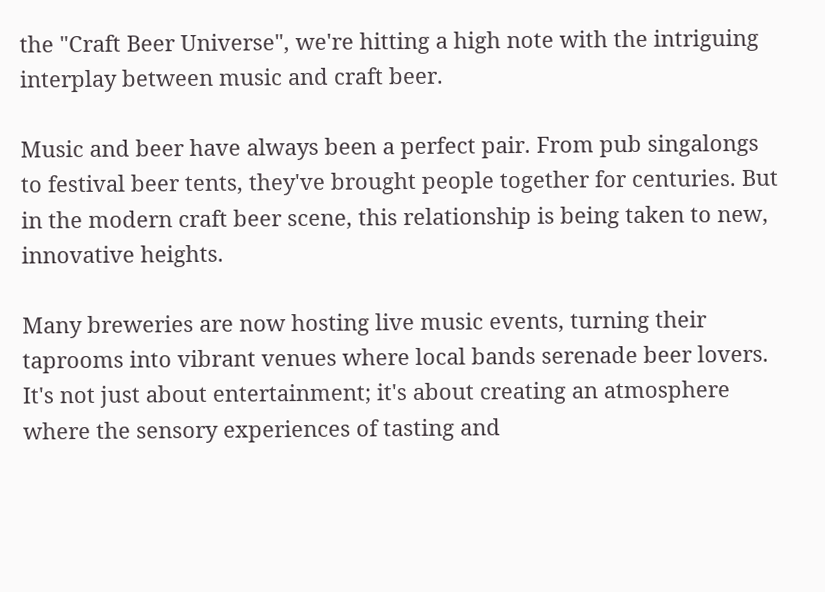the "Craft Beer Universe", we're hitting a high note with the intriguing interplay between music and craft beer.

Music and beer have always been a perfect pair. From pub singalongs to festival beer tents, they've brought people together for centuries. But in the modern craft beer scene, this relationship is being taken to new, innovative heights.

Many breweries are now hosting live music events, turning their taprooms into vibrant venues where local bands serenade beer lovers. It's not just about entertainment; it's about creating an atmosphere where the sensory experiences of tasting and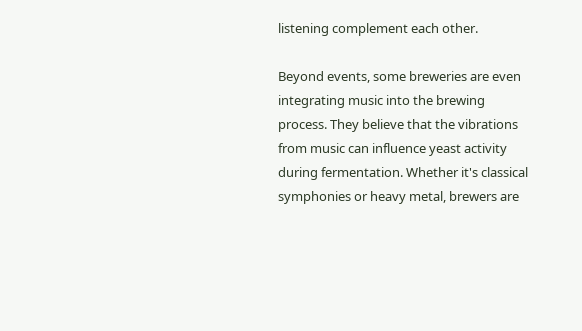listening complement each other.

Beyond events, some breweries are even integrating music into the brewing process. They believe that the vibrations from music can influence yeast activity during fermentation. Whether it's classical symphonies or heavy metal, brewers are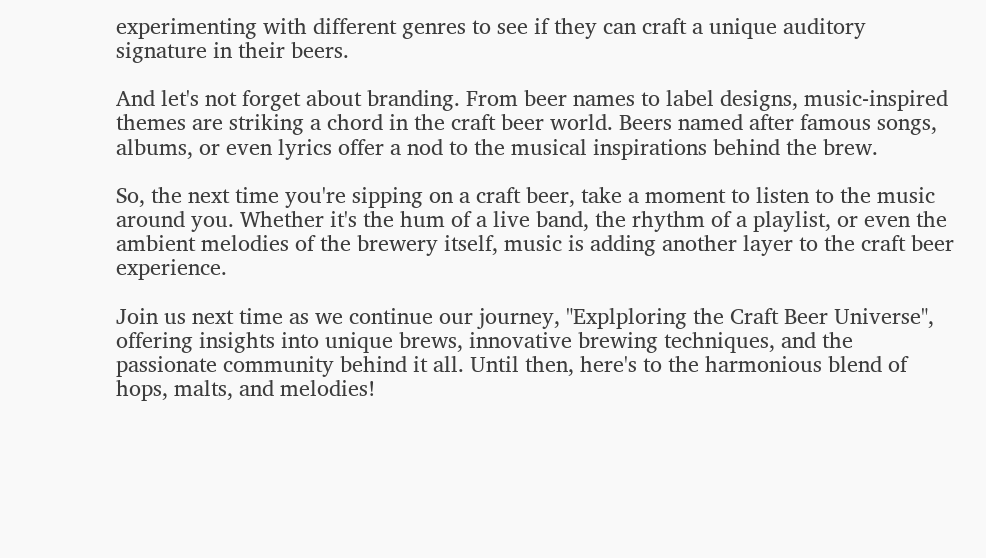experimenting with different genres to see if they can craft a unique auditory signature in their beers.

And let's not forget about branding. From beer names to label designs, music-inspired themes are striking a chord in the craft beer world. Beers named after famous songs, albums, or even lyrics offer a nod to the musical inspirations behind the brew.

So, the next time you're sipping on a craft beer, take a moment to listen to the music around you. Whether it's the hum of a live band, the rhythm of a playlist, or even the ambient melodies of the brewery itself, music is adding another layer to the craft beer experience.

Join us next time as we continue our journey, "Explploring the Craft Beer Universe", offering insights into unique brews, innovative brewing techniques, and the passionate community behind it all. Until then, here's to the harmonious blend of hops, malts, and melodies!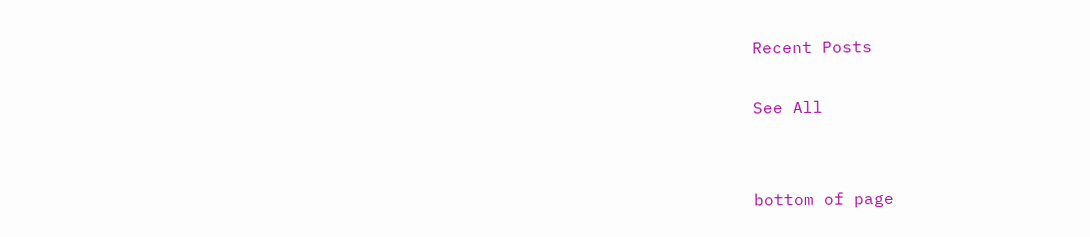Recent Posts

See All


bottom of page